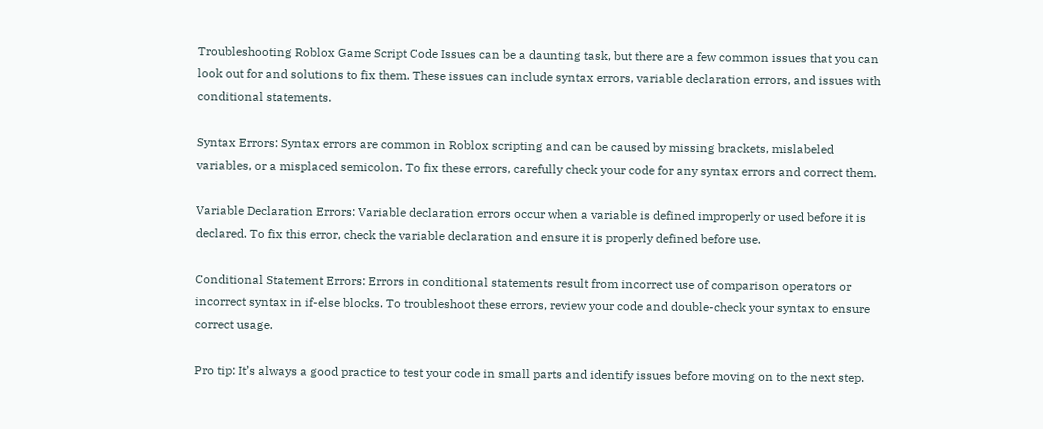Troubleshooting Roblox Game Script Code Issues can be a daunting task, but there are a few common issues that you can look out for and solutions to fix them. These issues can include syntax errors, variable declaration errors, and issues with conditional statements.

Syntax Errors: Syntax errors are common in Roblox scripting and can be caused by missing brackets, mislabeled variables, or a misplaced semicolon. To fix these errors, carefully check your code for any syntax errors and correct them.

Variable Declaration Errors: Variable declaration errors occur when a variable is defined improperly or used before it is declared. To fix this error, check the variable declaration and ensure it is properly defined before use.

Conditional Statement Errors: Errors in conditional statements result from incorrect use of comparison operators or incorrect syntax in if-else blocks. To troubleshoot these errors, review your code and double-check your syntax to ensure correct usage.

Pro tip: It’s always a good practice to test your code in small parts and identify issues before moving on to the next step.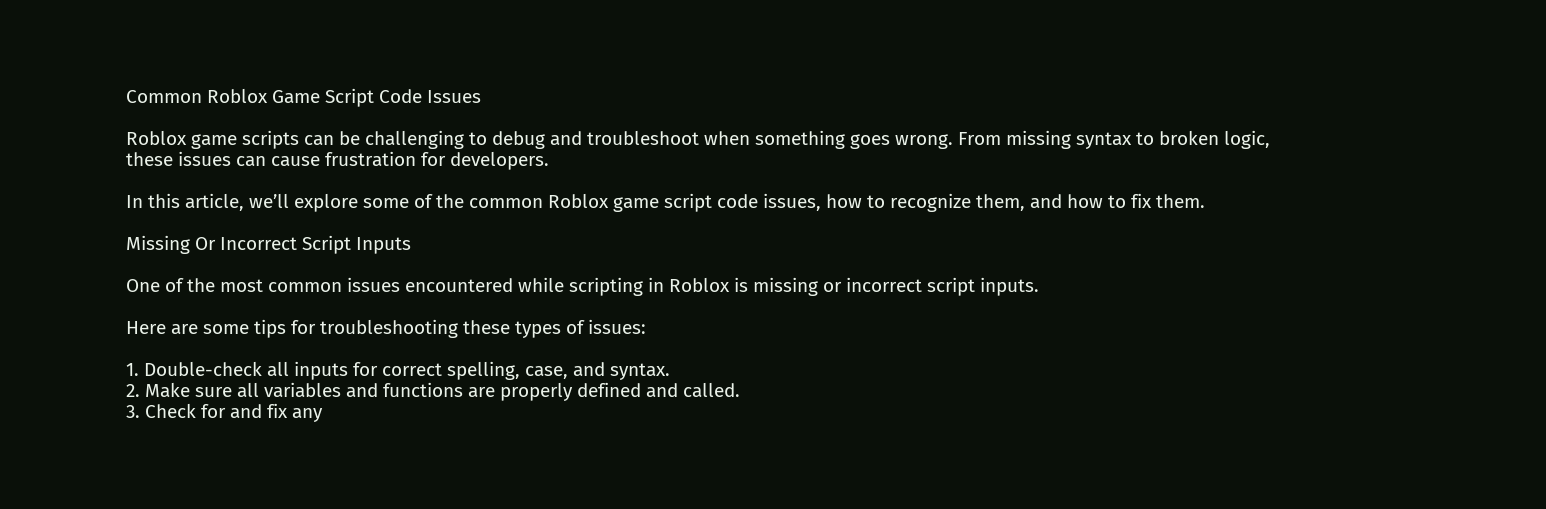Common Roblox Game Script Code Issues

Roblox game scripts can be challenging to debug and troubleshoot when something goes wrong. From missing syntax to broken logic, these issues can cause frustration for developers.

In this article, we’ll explore some of the common Roblox game script code issues, how to recognize them, and how to fix them.

Missing Or Incorrect Script Inputs

One of the most common issues encountered while scripting in Roblox is missing or incorrect script inputs.

Here are some tips for troubleshooting these types of issues:

1. Double-check all inputs for correct spelling, case, and syntax.
2. Make sure all variables and functions are properly defined and called.
3. Check for and fix any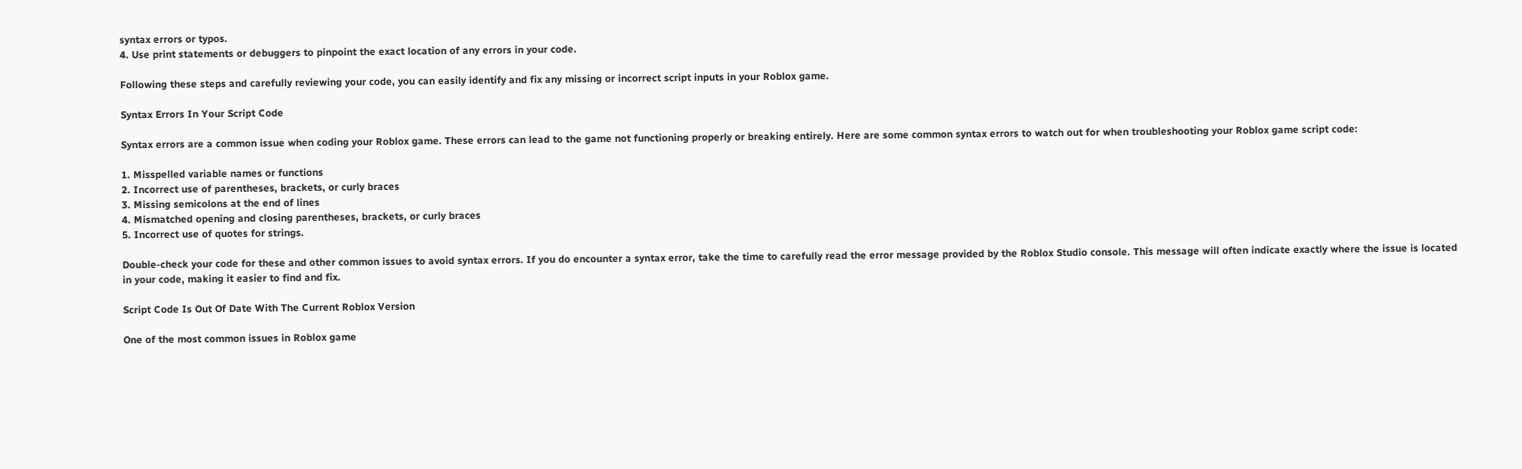syntax errors or typos.
4. Use print statements or debuggers to pinpoint the exact location of any errors in your code.

Following these steps and carefully reviewing your code, you can easily identify and fix any missing or incorrect script inputs in your Roblox game.

Syntax Errors In Your Script Code

Syntax errors are a common issue when coding your Roblox game. These errors can lead to the game not functioning properly or breaking entirely. Here are some common syntax errors to watch out for when troubleshooting your Roblox game script code:

1. Misspelled variable names or functions
2. Incorrect use of parentheses, brackets, or curly braces
3. Missing semicolons at the end of lines
4. Mismatched opening and closing parentheses, brackets, or curly braces
5. Incorrect use of quotes for strings.

Double-check your code for these and other common issues to avoid syntax errors. If you do encounter a syntax error, take the time to carefully read the error message provided by the Roblox Studio console. This message will often indicate exactly where the issue is located in your code, making it easier to find and fix.

Script Code Is Out Of Date With The Current Roblox Version

One of the most common issues in Roblox game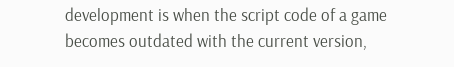development is when the script code of a game becomes outdated with the current version,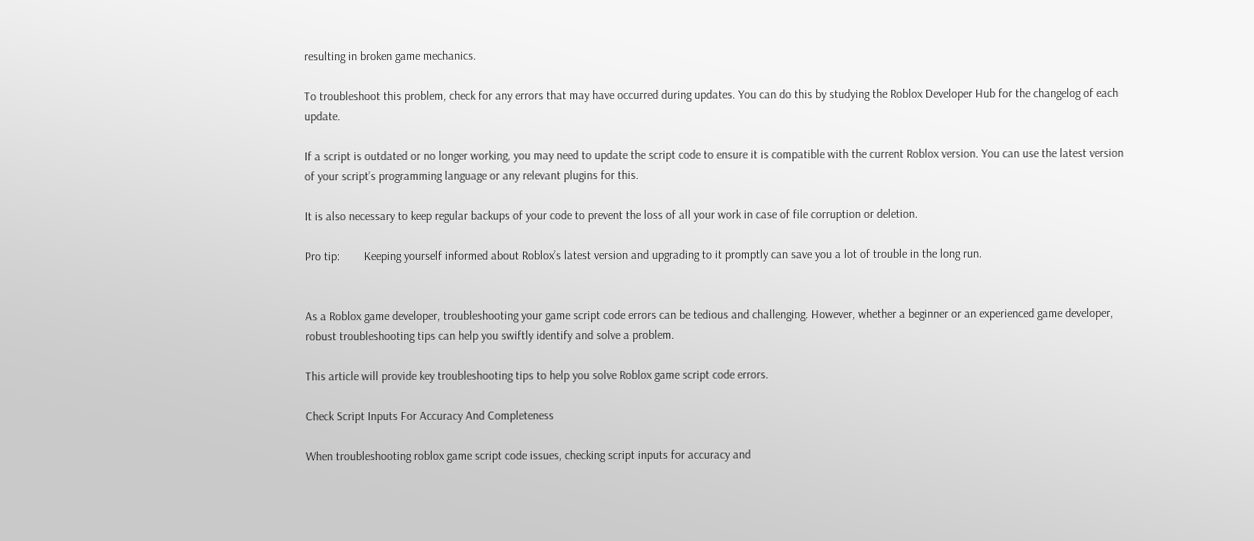resulting in broken game mechanics.

To troubleshoot this problem, check for any errors that may have occurred during updates. You can do this by studying the Roblox Developer Hub for the changelog of each update.

If a script is outdated or no longer working, you may need to update the script code to ensure it is compatible with the current Roblox version. You can use the latest version of your script’s programming language or any relevant plugins for this.

It is also necessary to keep regular backups of your code to prevent the loss of all your work in case of file corruption or deletion.

Pro tip:        Keeping yourself informed about Roblox’s latest version and upgrading to it promptly can save you a lot of trouble in the long run.


As a Roblox game developer, troubleshooting your game script code errors can be tedious and challenging. However, whether a beginner or an experienced game developer, robust troubleshooting tips can help you swiftly identify and solve a problem.

This article will provide key troubleshooting tips to help you solve Roblox game script code errors.

Check Script Inputs For Accuracy And Completeness

When troubleshooting roblox game script code issues, checking script inputs for accuracy and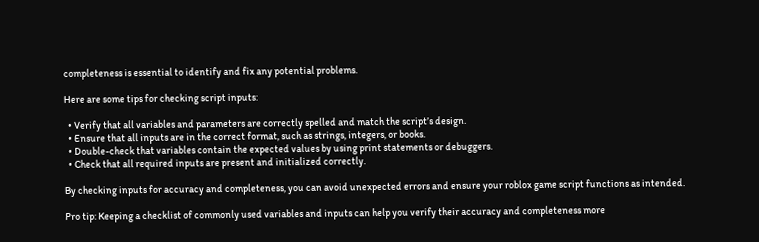completeness is essential to identify and fix any potential problems.

Here are some tips for checking script inputs:

  • Verify that all variables and parameters are correctly spelled and match the script’s design.
  • Ensure that all inputs are in the correct format, such as strings, integers, or books.
  • Double-check that variables contain the expected values by using print statements or debuggers.
  • Check that all required inputs are present and initialized correctly.

By checking inputs for accuracy and completeness, you can avoid unexpected errors and ensure your roblox game script functions as intended.

Pro tip: Keeping a checklist of commonly used variables and inputs can help you verify their accuracy and completeness more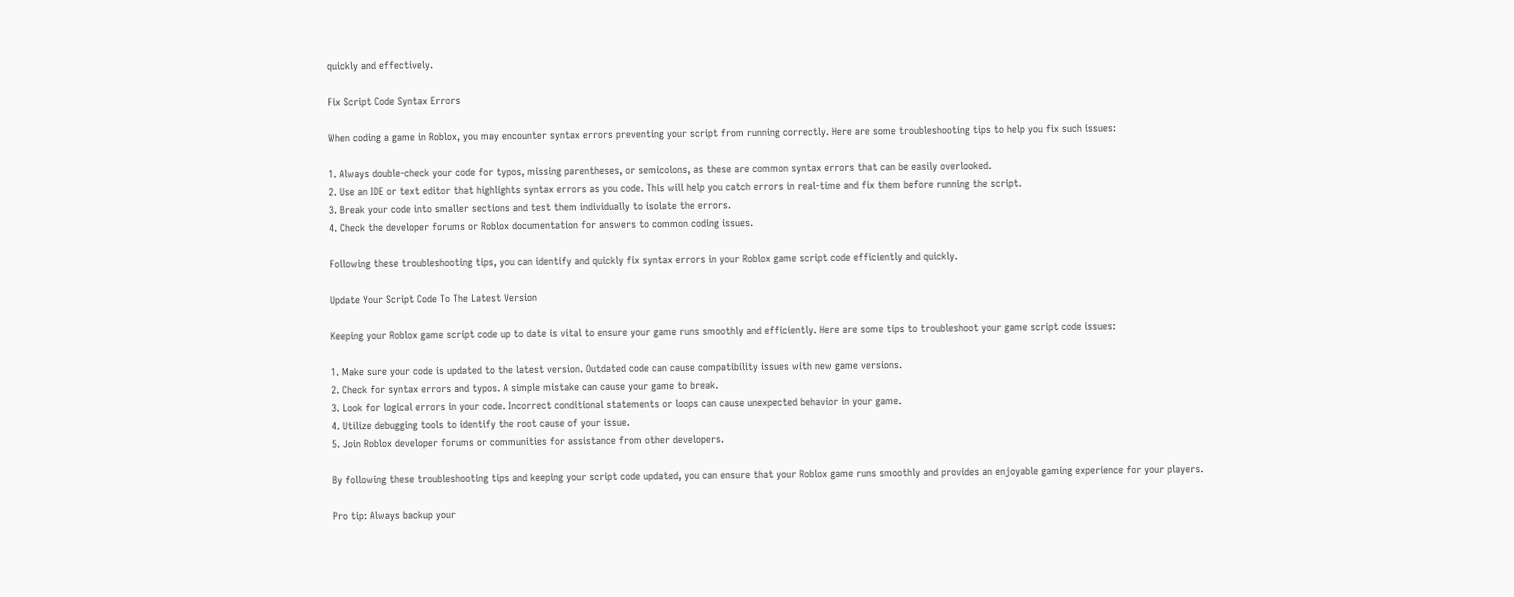quickly and effectively.

Fix Script Code Syntax Errors

When coding a game in Roblox, you may encounter syntax errors preventing your script from running correctly. Here are some troubleshooting tips to help you fix such issues:

1. Always double-check your code for typos, missing parentheses, or semicolons, as these are common syntax errors that can be easily overlooked.
2. Use an IDE or text editor that highlights syntax errors as you code. This will help you catch errors in real-time and fix them before running the script.
3. Break your code into smaller sections and test them individually to isolate the errors.
4. Check the developer forums or Roblox documentation for answers to common coding issues.

Following these troubleshooting tips, you can identify and quickly fix syntax errors in your Roblox game script code efficiently and quickly.

Update Your Script Code To The Latest Version

Keeping your Roblox game script code up to date is vital to ensure your game runs smoothly and efficiently. Here are some tips to troubleshoot your game script code issues:

1. Make sure your code is updated to the latest version. Outdated code can cause compatibility issues with new game versions.
2. Check for syntax errors and typos. A simple mistake can cause your game to break.
3. Look for logical errors in your code. Incorrect conditional statements or loops can cause unexpected behavior in your game.
4. Utilize debugging tools to identify the root cause of your issue.
5. Join Roblox developer forums or communities for assistance from other developers.

By following these troubleshooting tips and keeping your script code updated, you can ensure that your Roblox game runs smoothly and provides an enjoyable gaming experience for your players.

Pro tip: Always backup your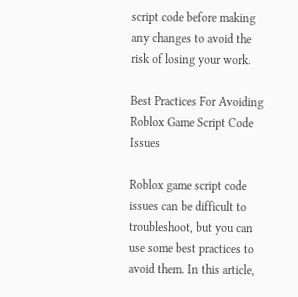script code before making any changes to avoid the risk of losing your work.

Best Practices For Avoiding Roblox Game Script Code Issues

Roblox game script code issues can be difficult to troubleshoot, but you can use some best practices to avoid them. In this article,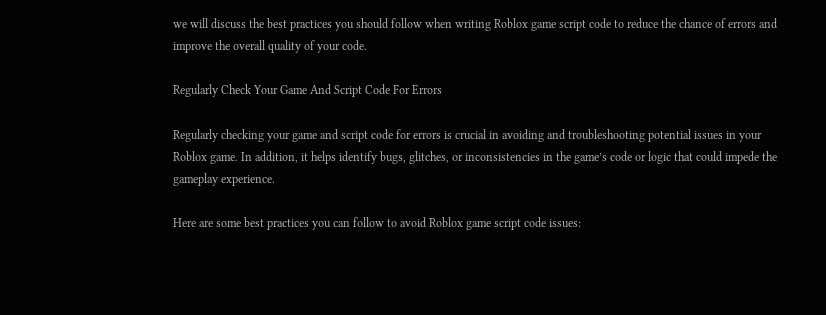we will discuss the best practices you should follow when writing Roblox game script code to reduce the chance of errors and improve the overall quality of your code.

Regularly Check Your Game And Script Code For Errors

Regularly checking your game and script code for errors is crucial in avoiding and troubleshooting potential issues in your Roblox game. In addition, it helps identify bugs, glitches, or inconsistencies in the game’s code or logic that could impede the gameplay experience.

Here are some best practices you can follow to avoid Roblox game script code issues: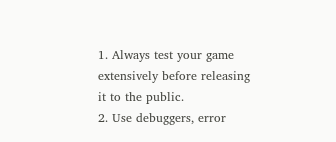1. Always test your game extensively before releasing it to the public.
2. Use debuggers, error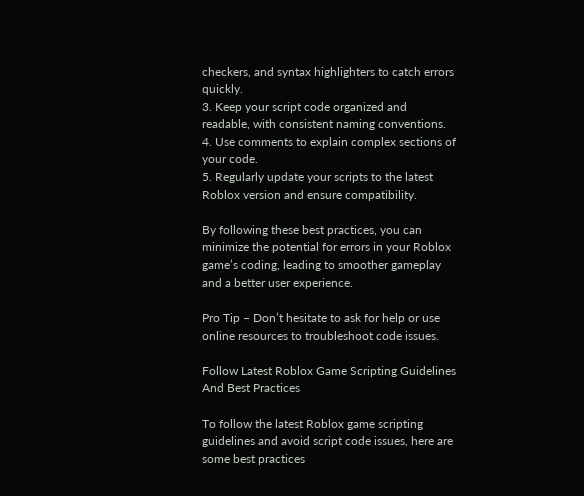checkers, and syntax highlighters to catch errors quickly.
3. Keep your script code organized and readable, with consistent naming conventions.
4. Use comments to explain complex sections of your code.
5. Regularly update your scripts to the latest Roblox version and ensure compatibility.

By following these best practices, you can minimize the potential for errors in your Roblox game’s coding, leading to smoother gameplay and a better user experience.

Pro Tip – Don’t hesitate to ask for help or use online resources to troubleshoot code issues.

Follow Latest Roblox Game Scripting Guidelines And Best Practices

To follow the latest Roblox game scripting guidelines and avoid script code issues, here are some best practices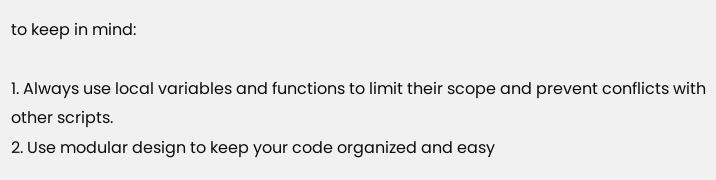to keep in mind:

1. Always use local variables and functions to limit their scope and prevent conflicts with other scripts.
2. Use modular design to keep your code organized and easy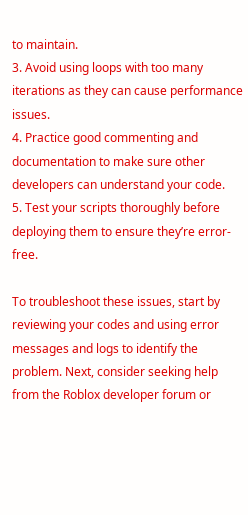to maintain.
3. Avoid using loops with too many iterations as they can cause performance issues.
4. Practice good commenting and documentation to make sure other developers can understand your code.
5. Test your scripts thoroughly before deploying them to ensure they’re error-free.

To troubleshoot these issues, start by reviewing your codes and using error messages and logs to identify the problem. Next, consider seeking help from the Roblox developer forum or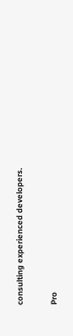consulting experienced developers.

Pro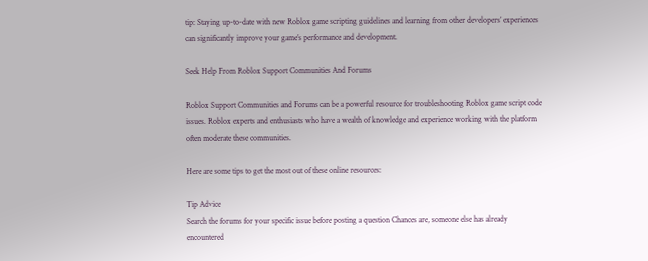tip: Staying up-to-date with new Roblox game scripting guidelines and learning from other developers’ experiences can significantly improve your game’s performance and development.

Seek Help From Roblox Support Communities And Forums

Roblox Support Communities and Forums can be a powerful resource for troubleshooting Roblox game script code issues. Roblox experts and enthusiasts who have a wealth of knowledge and experience working with the platform often moderate these communities.

Here are some tips to get the most out of these online resources:

Tip Advice
Search the forums for your specific issue before posting a question Chances are, someone else has already encountered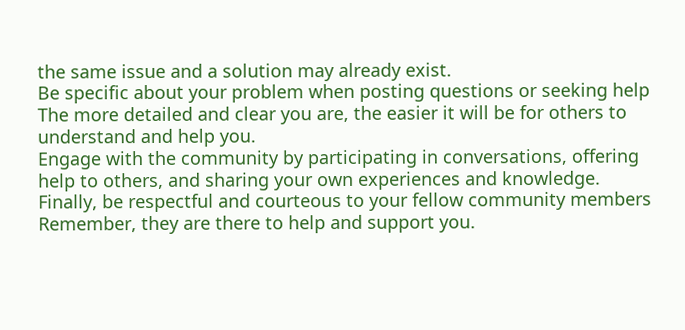the same issue and a solution may already exist.
Be specific about your problem when posting questions or seeking help The more detailed and clear you are, the easier it will be for others to understand and help you.
Engage with the community by participating in conversations, offering help to others, and sharing your own experiences and knowledge.
Finally, be respectful and courteous to your fellow community members Remember, they are there to help and support you.